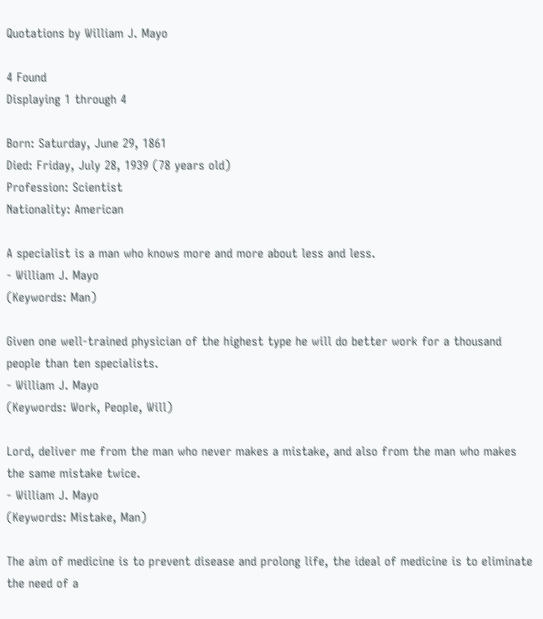Quotations by William J. Mayo

4 Found
Displaying 1 through 4

Born: Saturday, June 29, 1861
Died: Friday, July 28, 1939 (78 years old)
Profession: Scientist
Nationality: American

A specialist is a man who knows more and more about less and less.
- William J. Mayo
(Keywords: Man)

Given one well-trained physician of the highest type he will do better work for a thousand people than ten specialists.
- William J. Mayo
(Keywords: Work, People, Will)

Lord, deliver me from the man who never makes a mistake, and also from the man who makes the same mistake twice.
- William J. Mayo
(Keywords: Mistake, Man)

The aim of medicine is to prevent disease and prolong life, the ideal of medicine is to eliminate the need of a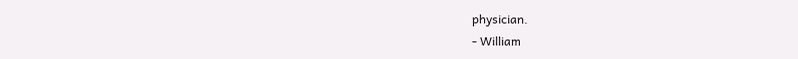physician.
- William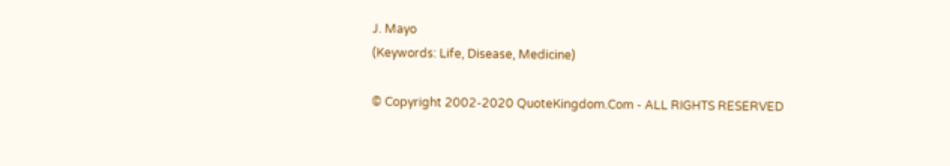J. Mayo
(Keywords: Life, Disease, Medicine)

© Copyright 2002-2020 QuoteKingdom.Com - ALL RIGHTS RESERVED